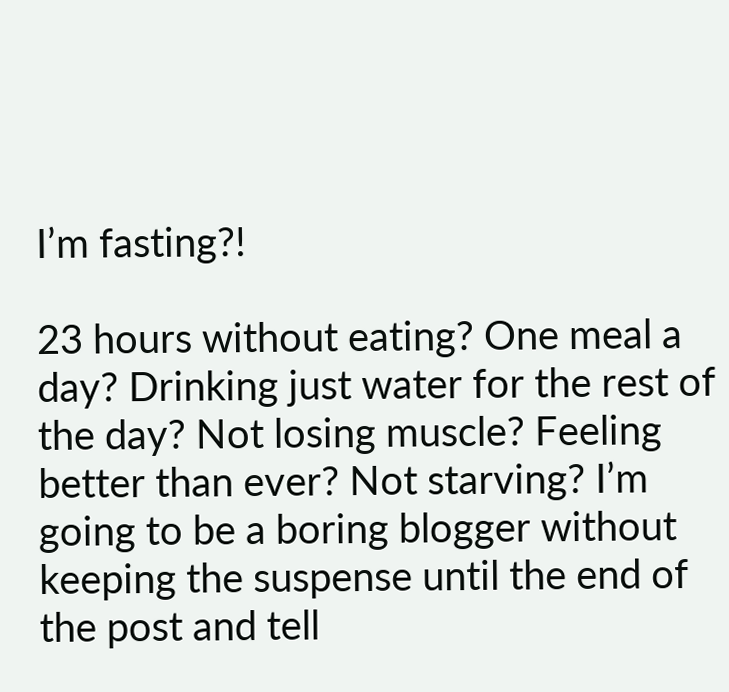I’m fasting?!

23 hours without eating? One meal a day? Drinking just water for the rest of the day? Not losing muscle? Feeling better than ever? Not starving? I’m going to be a boring blogger without keeping the suspense until the end of the post and tell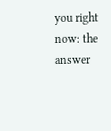you right now: the answer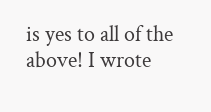is yes to all of the above! I wrote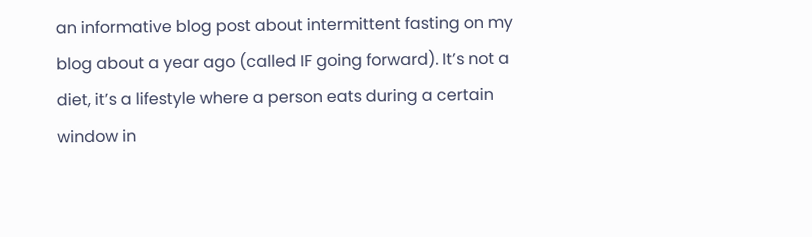an informative blog post about intermittent fasting on my blog about a year ago (called IF going forward). It’s not a diet, it’s a lifestyle where a person eats during a certain window in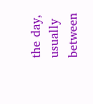the day, usually between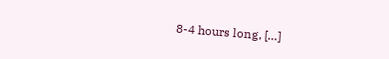8-4 hours long, […]